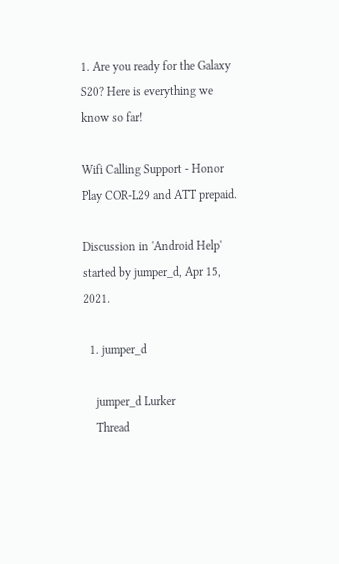1. Are you ready for the Galaxy S20? Here is everything we know so far!

Wifi Calling Support - Honor Play COR-L29 and ATT prepaid.

Discussion in 'Android Help' started by jumper_d, Apr 15, 2021.

  1. jumper_d

    jumper_d Lurker
    Thread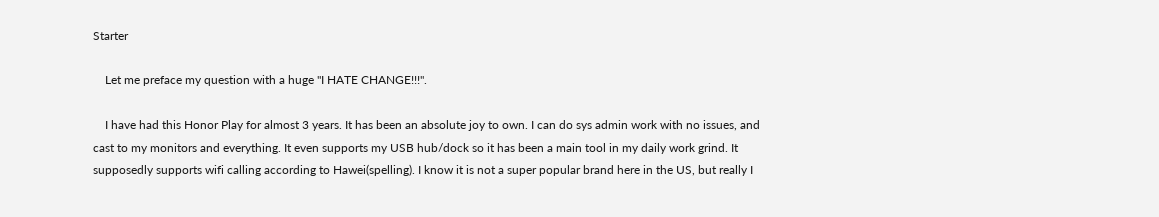Starter

    Let me preface my question with a huge "I HATE CHANGE!!!".

    I have had this Honor Play for almost 3 years. It has been an absolute joy to own. I can do sys admin work with no issues, and cast to my monitors and everything. It even supports my USB hub/dock so it has been a main tool in my daily work grind. It supposedly supports wifi calling according to Hawei(spelling). I know it is not a super popular brand here in the US, but really I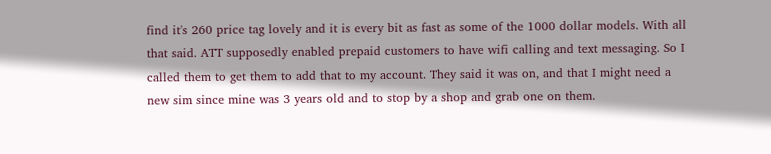find it's 260 price tag lovely and it is every bit as fast as some of the 1000 dollar models. With all that said. ATT supposedly enabled prepaid customers to have wifi calling and text messaging. So I called them to get them to add that to my account. They said it was on, and that I might need a new sim since mine was 3 years old and to stop by a shop and grab one on them.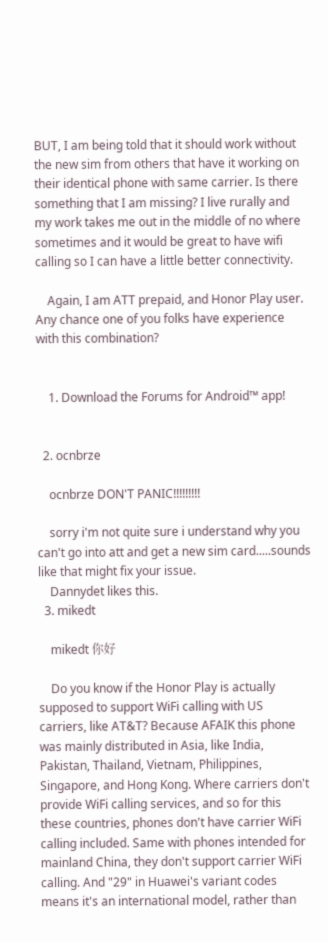BUT, I am being told that it should work without the new sim from others that have it working on their identical phone with same carrier. Is there something that I am missing? I live rurally and my work takes me out in the middle of no where sometimes and it would be great to have wifi calling so I can have a little better connectivity.

    Again, I am ATT prepaid, and Honor Play user. Any chance one of you folks have experience with this combination?


    1. Download the Forums for Android™ app!


  2. ocnbrze

    ocnbrze DON'T PANIC!!!!!!!!!

    sorry i'm not quite sure i understand why you can't go into att and get a new sim card.....sounds like that might fix your issue.
    Dannydet likes this.
  3. mikedt

    mikedt 你好

    Do you know if the Honor Play is actually supposed to support WiFi calling with US carriers, like AT&T? Because AFAIK this phone was mainly distributed in Asia, like India, Pakistan, Thailand, Vietnam, Philippines, Singapore, and Hong Kong. Where carriers don't provide WiFi calling services, and so for this these countries, phones don't have carrier WiFi calling included. Same with phones intended for mainland China, they don't support carrier WiFi calling. And "29" in Huawei's variant codes means it's an international model, rather than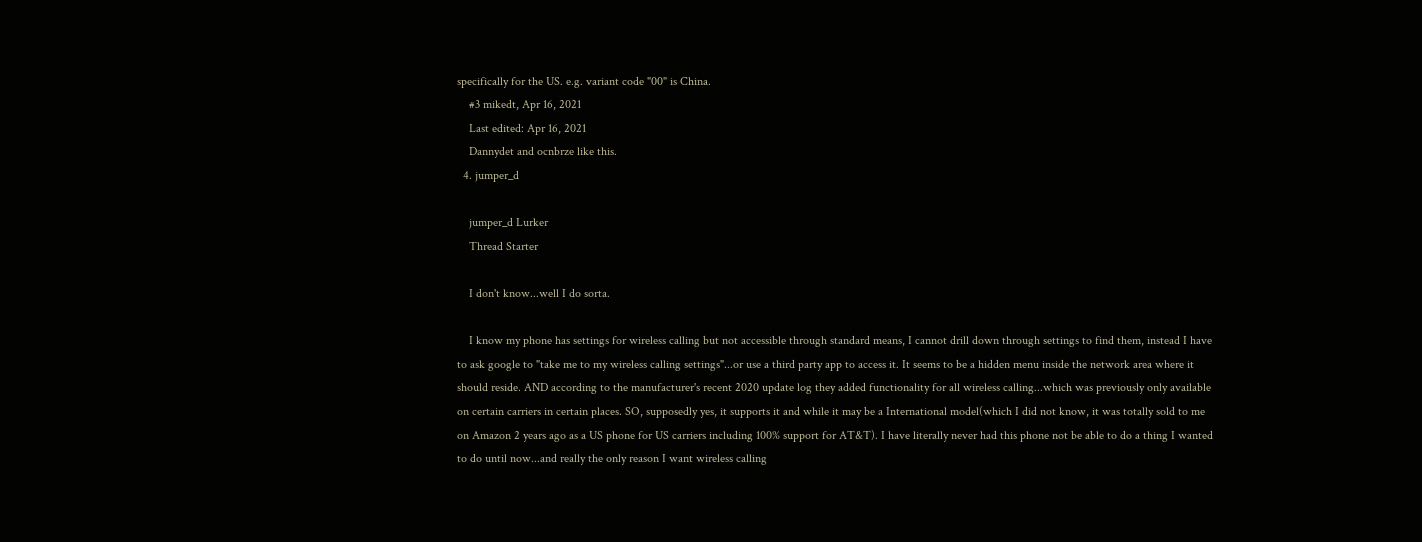specifically for the US. e.g. variant code "00" is China.
    #3 mikedt, Apr 16, 2021
    Last edited: Apr 16, 2021
    Dannydet and ocnbrze like this.
  4. jumper_d

    jumper_d Lurker
    Thread Starter

    I don't know...well I do sorta.

    I know my phone has settings for wireless calling but not accessible through standard means, I cannot drill down through settings to find them, instead I have to ask google to "take me to my wireless calling settings"...or use a third party app to access it. It seems to be a hidden menu inside the network area where it should reside. AND according to the manufacturer's recent 2020 update log they added functionality for all wireless calling...which was previously only available on certain carriers in certain places. SO, supposedly yes, it supports it and while it may be a International model(which I did not know, it was totally sold to me on Amazon 2 years ago as a US phone for US carriers including 100% support for AT&T). I have literally never had this phone not be able to do a thing I wanted to do until now...and really the only reason I want wireless calling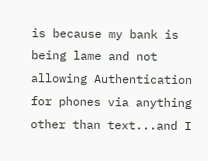is because my bank is being lame and not allowing Authentication for phones via anything other than text...and I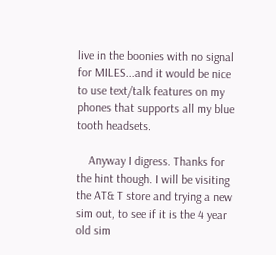live in the boonies with no signal for MILES...and it would be nice to use text/talk features on my phones that supports all my blue tooth headsets.

    Anyway I digress. Thanks for the hint though. I will be visiting the AT& T store and trying a new sim out, to see if it is the 4 year old sim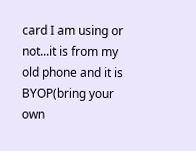card I am using or not...it is from my old phone and it is BYOP(bring your own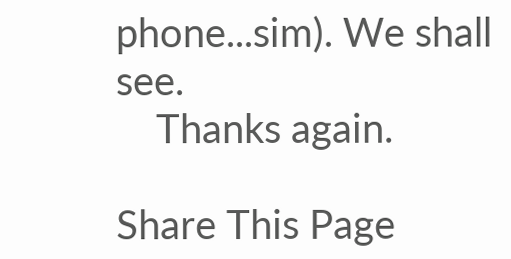phone...sim). We shall see.
    Thanks again.

Share This Page